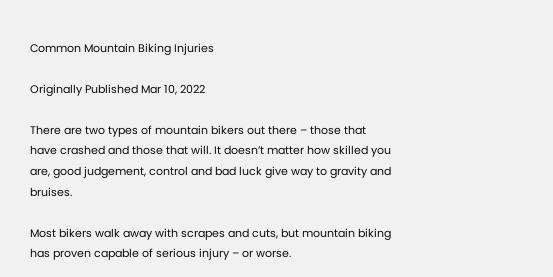Common Mountain Biking Injuries

Originally Published Mar 10, 2022

There are two types of mountain bikers out there – those that have crashed and those that will. It doesn’t matter how skilled you are, good judgement, control and bad luck give way to gravity and bruises.

Most bikers walk away with scrapes and cuts, but mountain biking has proven capable of serious injury – or worse.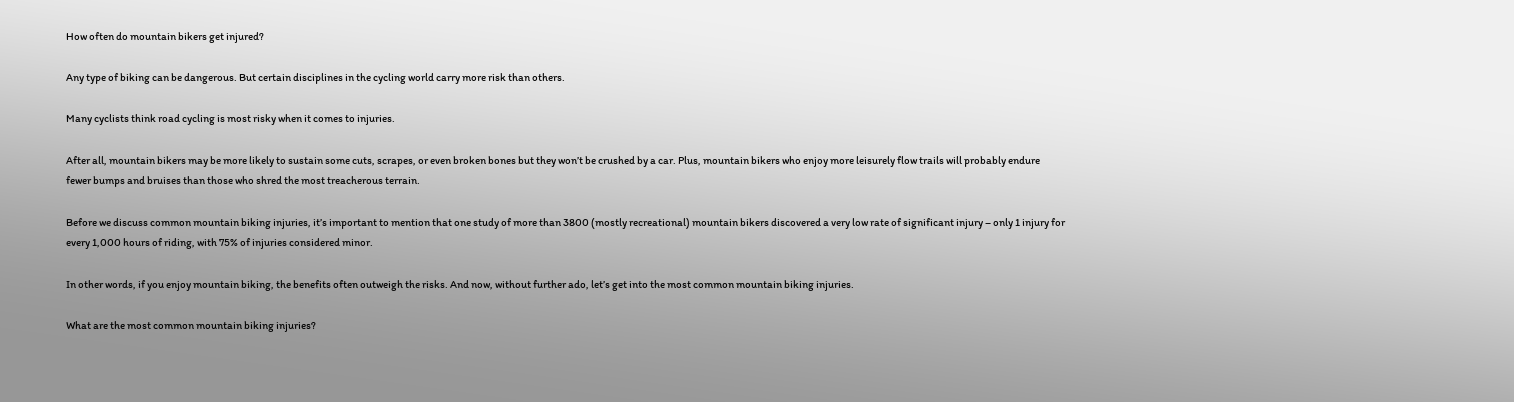How often do mountain bikers get injured?

Any type of biking can be dangerous. But certain disciplines in the cycling world carry more risk than others.

Many cyclists think road cycling is most risky when it comes to injuries.

After all, mountain bikers may be more likely to sustain some cuts, scrapes, or even broken bones but they won’t be crushed by a car. Plus, mountain bikers who enjoy more leisurely flow trails will probably endure fewer bumps and bruises than those who shred the most treacherous terrain.

Before we discuss common mountain biking injuries, it’s important to mention that one study of more than 3800 (mostly recreational) mountain bikers discovered a very low rate of significant injury – only 1 injury for every 1,000 hours of riding, with 75% of injuries considered minor.

In other words, if you enjoy mountain biking, the benefits often outweigh the risks. And now, without further ado, let’s get into the most common mountain biking injuries.

What are the most common mountain biking injuries?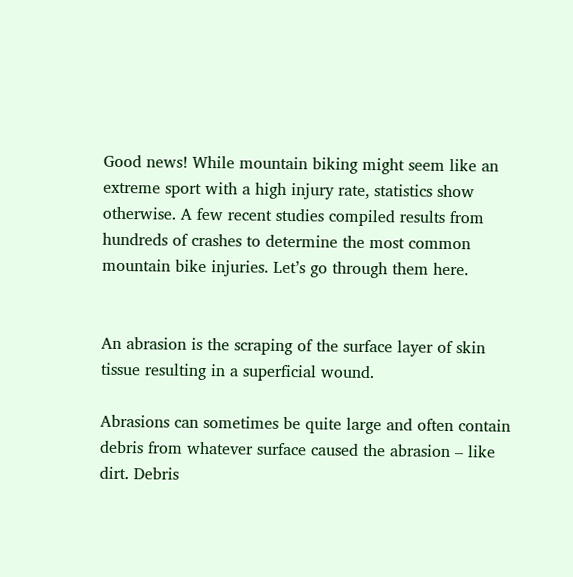Good news! While mountain biking might seem like an extreme sport with a high injury rate, statistics show otherwise. A few recent studies compiled results from hundreds of crashes to determine the most common mountain bike injuries. Let’s go through them here.


An abrasion is the scraping of the surface layer of skin tissue resulting in a superficial wound.

Abrasions can sometimes be quite large and often contain debris from whatever surface caused the abrasion – like dirt. Debris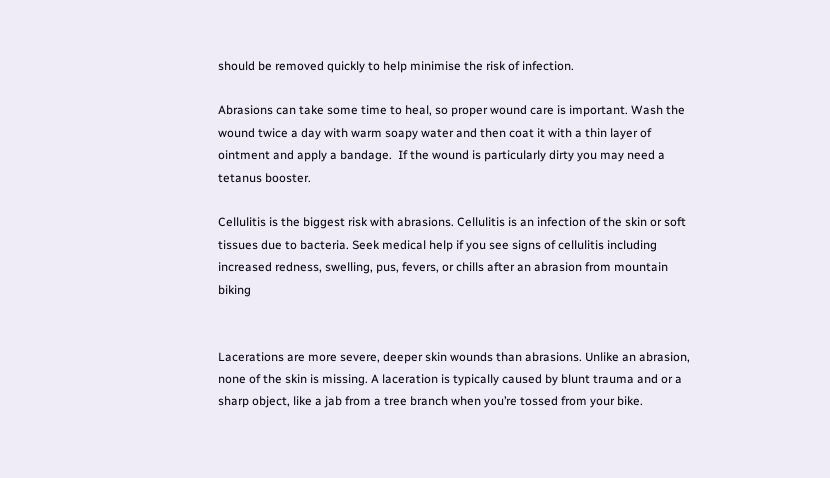should be removed quickly to help minimise the risk of infection.

Abrasions can take some time to heal, so proper wound care is important. Wash the wound twice a day with warm soapy water and then coat it with a thin layer of ointment and apply a bandage.  If the wound is particularly dirty you may need a tetanus booster.

Cellulitis is the biggest risk with abrasions. Cellulitis is an infection of the skin or soft tissues due to bacteria. Seek medical help if you see signs of cellulitis including increased redness, swelling, pus, fevers, or chills after an abrasion from mountain biking


Lacerations are more severe, deeper skin wounds than abrasions. Unlike an abrasion, none of the skin is missing. A laceration is typically caused by blunt trauma and or a sharp object, like a jab from a tree branch when you’re tossed from your bike.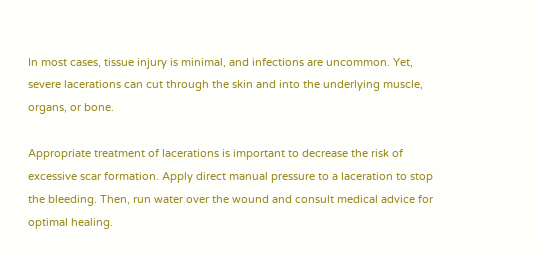In most cases, tissue injury is minimal, and infections are uncommon. Yet, severe lacerations can cut through the skin and into the underlying muscle, organs, or bone.

Appropriate treatment of lacerations is important to decrease the risk of excessive scar formation. Apply direct manual pressure to a laceration to stop the bleeding. Then, run water over the wound and consult medical advice for optimal healing.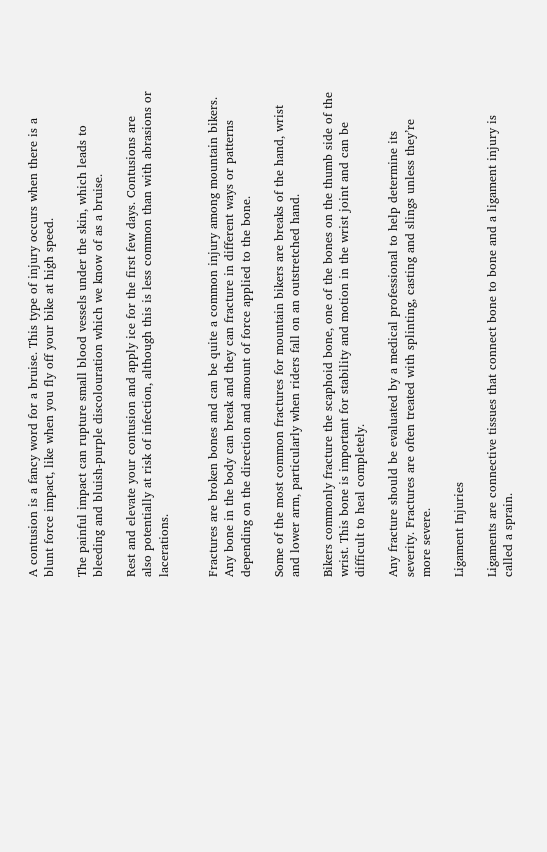A contusion is a fancy word for a bruise. This type of injury occurs when there is a blunt force impact, like when you fly off your bike at high speed.

The painful impact can rupture small blood vessels under the skin, which leads to bleeding and bluish-purple discolouration which we know of as a bruise.

Rest and elevate your contusion and apply ice for the first few days. Contusions are also potentially at risk of infection, although this is less common than with abrasions or lacerations.


Fractures are broken bones and can be quite a common injury among mountain bikers. Any bone in the body can break and they can fracture in different ways or patterns depending on the direction and amount of force applied to the bone.

Some of the most common fractures for mountain bikers are breaks of the hand, wrist and lower arm, particularly when riders fall on an outstretched hand.

Bikers commonly fracture the scaphoid bone, one of the bones on the thumb side of the wrist. This bone is important for stability and motion in the wrist joint and can be difficult to heal completely.

Any fracture should be evaluated by a medical professional to help determine its severity. Fractures are often treated with splinting, casting and slings unless they’re more severe.

Ligament Injuries

Ligaments are connective tissues that connect bone to bone and a ligament injury is called a sprain.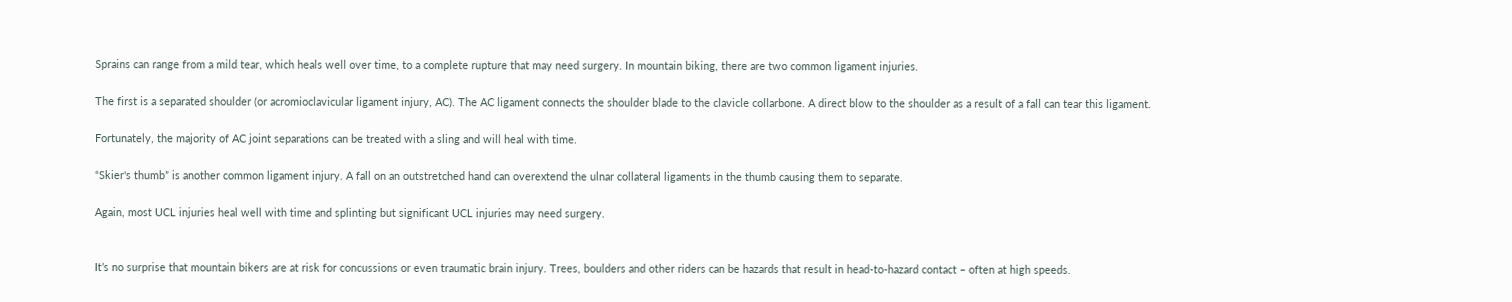Sprains can range from a mild tear, which heals well over time, to a complete rupture that may need surgery. In mountain biking, there are two common ligament injuries.

The first is a separated shoulder (or acromioclavicular ligament injury, AC). The AC ligament connects the shoulder blade to the clavicle collarbone. A direct blow to the shoulder as a result of a fall can tear this ligament.

Fortunately, the majority of AC joint separations can be treated with a sling and will heal with time.

“Skier's thumb” is another common ligament injury. A fall on an outstretched hand can overextend the ulnar collateral ligaments in the thumb causing them to separate.

Again, most UCL injuries heal well with time and splinting but significant UCL injuries may need surgery.


It’s no surprise that mountain bikers are at risk for concussions or even traumatic brain injury. Trees, boulders and other riders can be hazards that result in head-to-hazard contact – often at high speeds.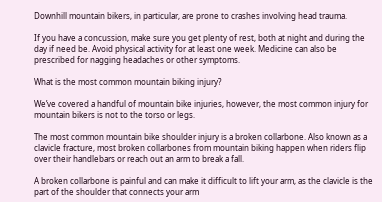Downhill mountain bikers, in particular, are prone to crashes involving head trauma.

If you have a concussion, make sure you get plenty of rest, both at night and during the day if need be. Avoid physical activity for at least one week. Medicine can also be prescribed for nagging headaches or other symptoms.

What is the most common mountain biking injury?

We’ve covered a handful of mountain bike injuries, however, the most common injury for mountain bikers is not to the torso or legs.

The most common mountain bike shoulder injury is a broken collarbone. Also known as a clavicle fracture, most broken collarbones from mountain biking happen when riders flip over their handlebars or reach out an arm to break a fall.

A broken collarbone is painful and can make it difficult to lift your arm, as the clavicle is the part of the shoulder that connects your arm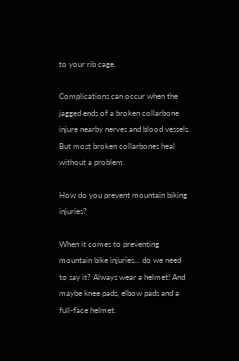to your rib cage.

Complications can occur when the jagged ends of a broken collarbone injure nearby nerves and blood vessels. But most broken collarbones heal without a problem.

How do you prevent mountain biking injuries?

When it comes to preventing mountain bike injuries… do we need to say it? Always wear a helmet! And maybe knee pads, elbow pads and a full-face helmet.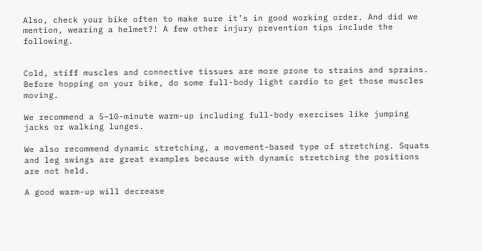Also, check your bike often to make sure it’s in good working order. And did we mention, wearing a helmet?! A few other injury prevention tips include the following.


Cold, stiff muscles and connective tissues are more prone to strains and sprains. Before hopping on your bike, do some full-body light cardio to get those muscles moving.

We recommend a 5–10-minute warm-up including full-body exercises like jumping jacks or walking lunges.

We also recommend dynamic stretching, a movement-based type of stretching. Squats and leg swings are great examples because with dynamic stretching the positions are not held.

A good warm-up will decrease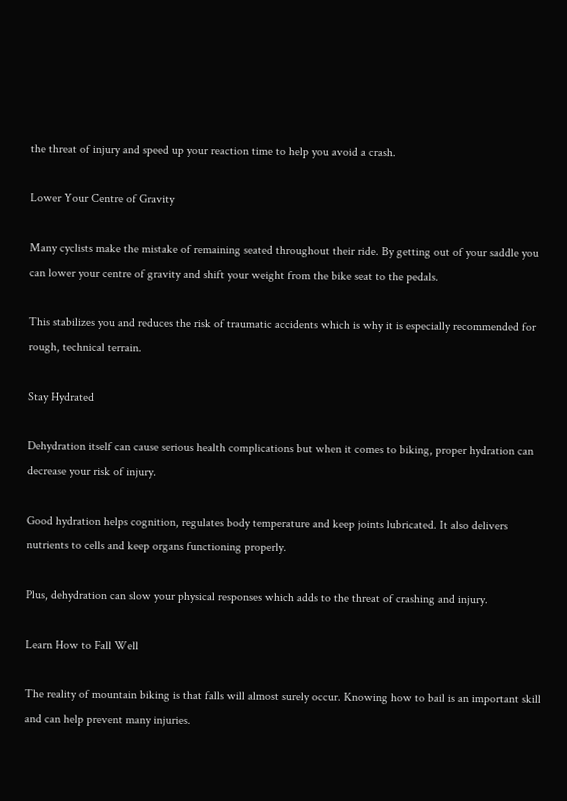the threat of injury and speed up your reaction time to help you avoid a crash.

Lower Your Centre of Gravity

Many cyclists make the mistake of remaining seated throughout their ride. By getting out of your saddle you can lower your centre of gravity and shift your weight from the bike seat to the pedals.

This stabilizes you and reduces the risk of traumatic accidents which is why it is especially recommended for rough, technical terrain.

Stay Hydrated

Dehydration itself can cause serious health complications but when it comes to biking, proper hydration can decrease your risk of injury.

Good hydration helps cognition, regulates body temperature and keep joints lubricated. It also delivers nutrients to cells and keep organs functioning properly.

Plus, dehydration can slow your physical responses which adds to the threat of crashing and injury.

Learn How to Fall Well

The reality of mountain biking is that falls will almost surely occur. Knowing how to bail is an important skill and can help prevent many injuries.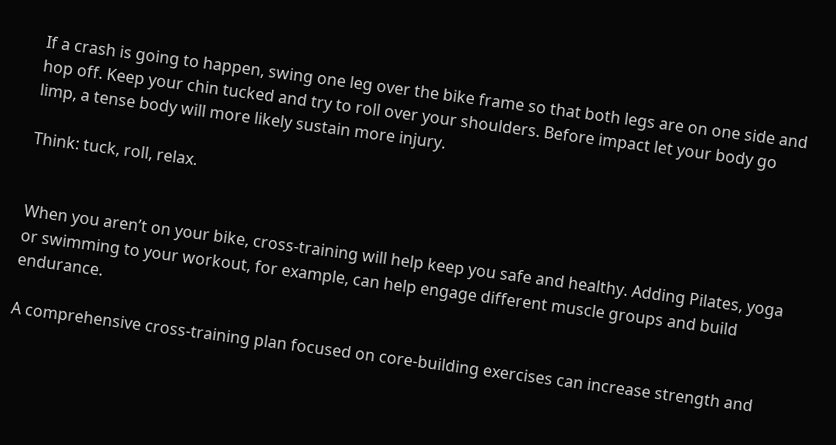If a crash is going to happen, swing one leg over the bike frame so that both legs are on one side and hop off. Keep your chin tucked and try to roll over your shoulders. Before impact let your body go limp, a tense body will more likely sustain more injury.

Think: tuck, roll, relax.


When you aren’t on your bike, cross-training will help keep you safe and healthy. Adding Pilates, yoga or swimming to your workout, for example, can help engage different muscle groups and build endurance.

A comprehensive cross-training plan focused on core-building exercises can increase strength and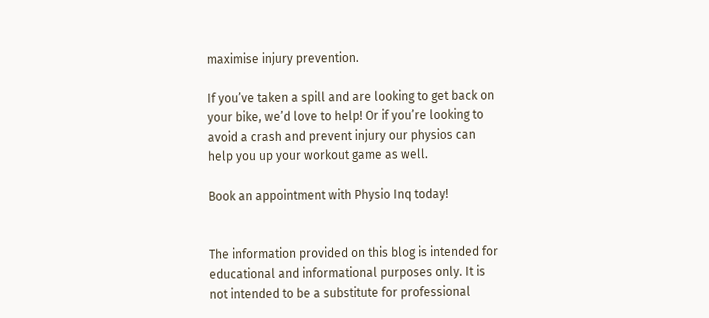maximise injury prevention.

If you’ve taken a spill and are looking to get back on your bike, we’d love to help! Or if you’re looking to avoid a crash and prevent injury our physios can help you up your workout game as well.

Book an appointment with Physio Inq today!


The information provided on this blog is intended for educational and informational purposes only. It is not intended to be a substitute for professional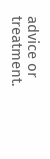advice or treatment.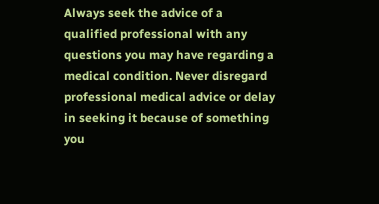Always seek the advice of a qualified professional with any questions you may have regarding a medical condition. Never disregard professional medical advice or delay in seeking it because of something you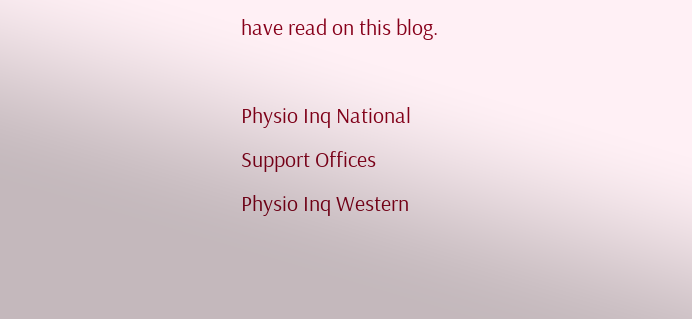have read on this blog.

Physio Inq National
Support Offices
Physio Inq Western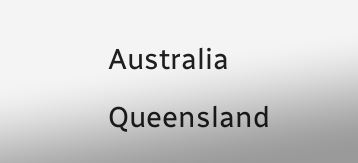Australia Queensland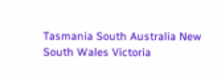Tasmania South Australia New South Wales Victoria